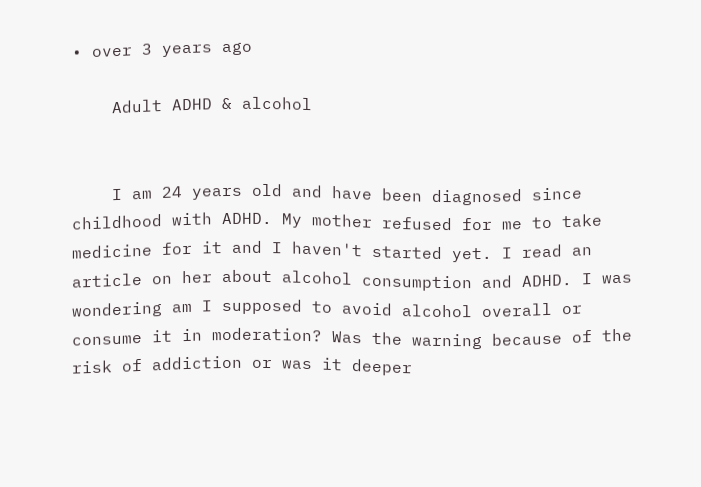• over 3 years ago

    Adult ADHD & alcohol


    I am 24 years old and have been diagnosed since childhood with ADHD. My mother refused for me to take medicine for it and I haven't started yet. I read an article on her about alcohol consumption and ADHD. I was wondering am I supposed to avoid alcohol overall or consume it in moderation? Was the warning because of the risk of addiction or was it deeper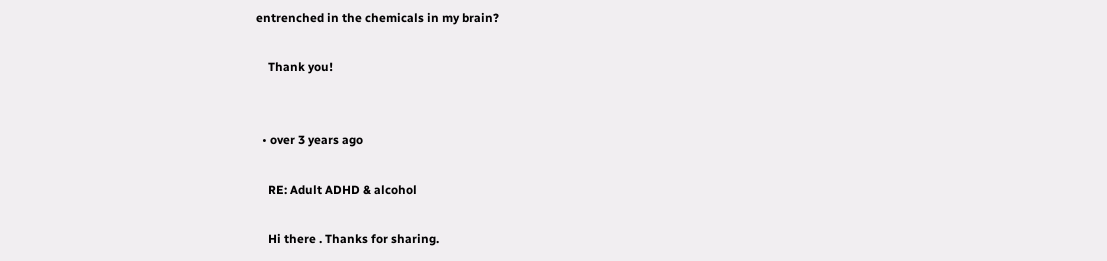entrenched in the chemicals in my brain?

    Thank you!


  • over 3 years ago

    RE: Adult ADHD & alcohol

    Hi there . Thanks for sharing.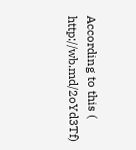According to this ( http://wb.md/2oYd3Tf)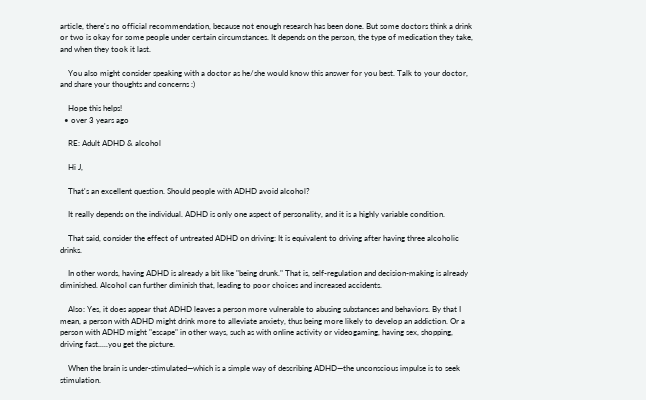article, there's no official recommendation, because not enough research has been done. But some doctors think a drink or two is okay for some people under certain circumstances. It depends on the person, the type of medication they take, and when they took it last.

    You also might consider speaking with a doctor as he/she would know this answer for you best. Talk to your doctor, and share your thoughts and concerns :)

    Hope this helps!
  • over 3 years ago

    RE: Adult ADHD & alcohol

    Hi J,

    That's an excellent question. Should people with ADHD avoid alcohol?

    It really depends on the individual. ADHD is only one aspect of personality, and it is a highly variable condition.

    That said, consider the effect of untreated ADHD on driving: It is equivalent to driving after having three alcoholic drinks.

    In other words, having ADHD is already a bit like "being drunk." That is, self-regulation and decision-making is already diminished. Alcohol can further diminish that, leading to poor choices and increased accidents.

    Also: Yes, it does appear that ADHD leaves a person more vulnerable to abusing substances and behaviors. By that I mean, a person with ADHD might drink more to alleviate anxiety, thus being more likely to develop an addiction. Or a person with ADHD might "escape" in other ways, such as with online activity or videogaming, having sex, shopping, driving fast.....you get the picture.

    When the brain is under-stimulated—which is a simple way of describing ADHD—the unconscious impulse is to seek stimulation.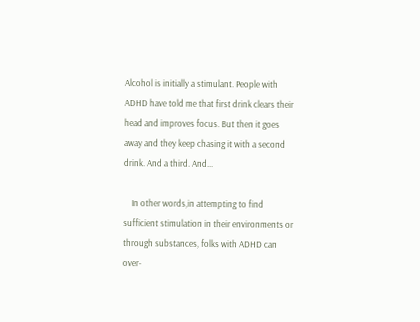Alcohol is initially a stimulant. People with ADHD have told me that first drink clears their head and improves focus. But then it goes away and they keep chasing it with a second drink. And a third. And...

    In other words,in attempting to find sufficient stimulation in their environments or through substances, folks with ADHD can over-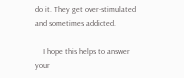do it. They get over-stimulated and sometimes addicted.

    I hope this helps to answer your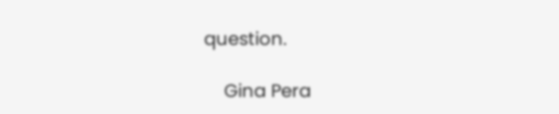question.

    Gina Pera